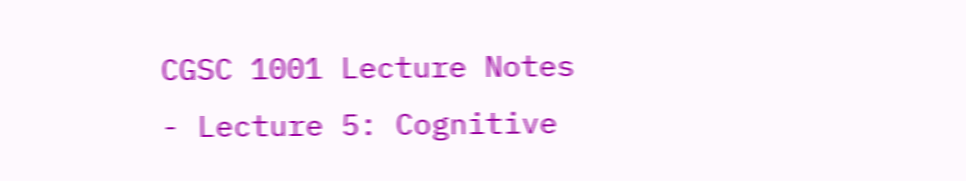CGSC 1001 Lecture Notes - Lecture 5: Cognitive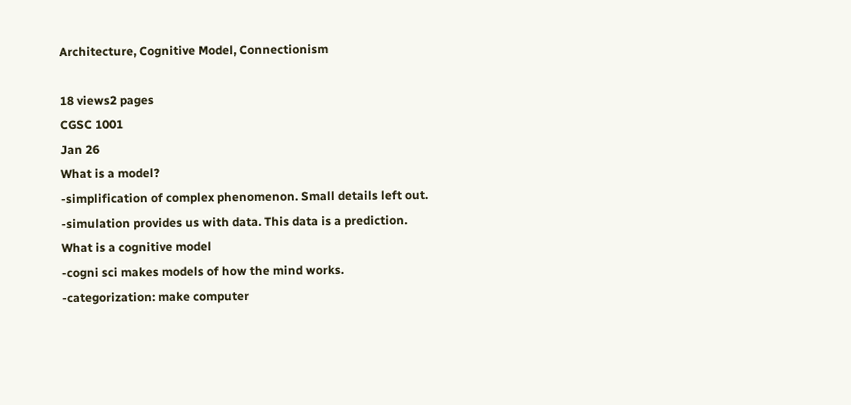Architecture, Cognitive Model, Connectionism

18 views2 pages
CGSC 1001
Jan 26
What is a model?
-simplification of complex phenomenon. Small details left out.
-simulation provides us with data. This data is a prediction.
What is a cognitive model
-cogni sci makes models of how the mind works.
-categorization: make computer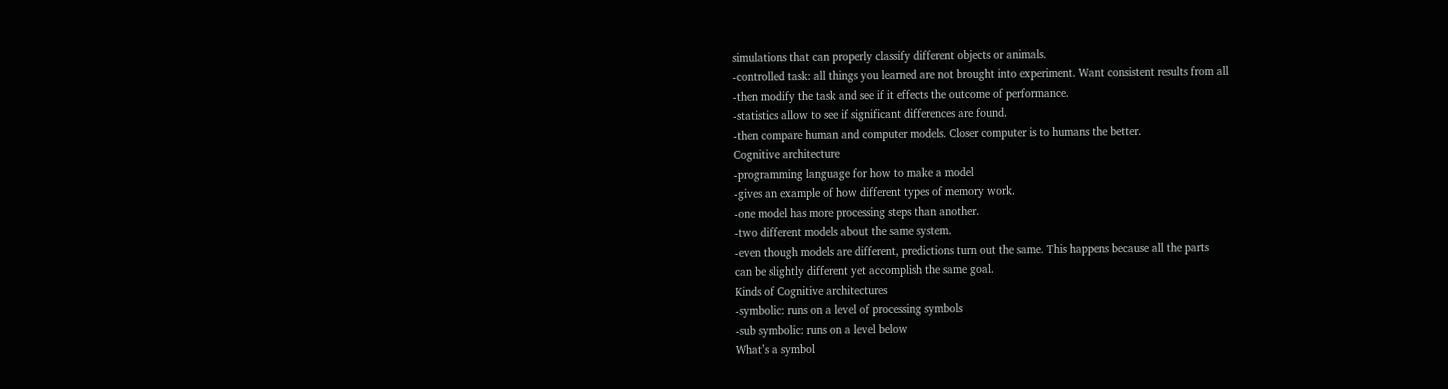simulations that can properly classify different objects or animals.
-controlled task: all things you learned are not brought into experiment. Want consistent results from all
-then modify the task and see if it effects the outcome of performance.
-statistics allow to see if significant differences are found.
-then compare human and computer models. Closer computer is to humans the better.
Cognitive architecture
-programming language for how to make a model
-gives an example of how different types of memory work.
-one model has more processing steps than another.
-two different models about the same system.
-even though models are different, predictions turn out the same. This happens because all the parts
can be slightly different yet accomplish the same goal.
Kinds of Cognitive architectures
-symbolic: runs on a level of processing symbols
-sub symbolic: runs on a level below
What’s a symbol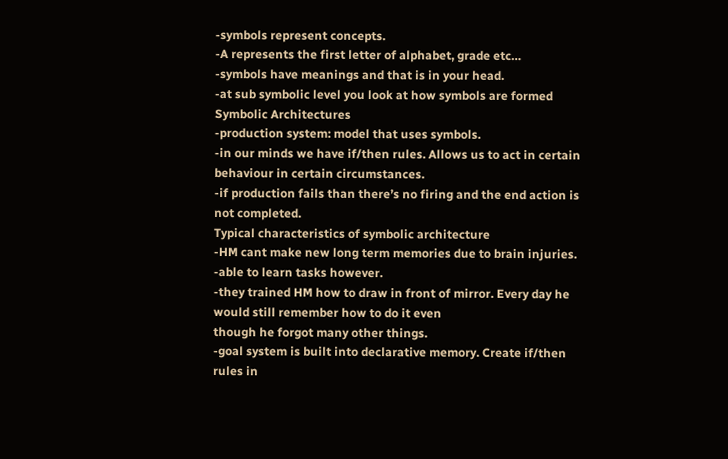-symbols represent concepts.
-A represents the first letter of alphabet, grade etc…
-symbols have meanings and that is in your head.
-at sub symbolic level you look at how symbols are formed
Symbolic Architectures
-production system: model that uses symbols.
-in our minds we have if/then rules. Allows us to act in certain behaviour in certain circumstances.
-if production fails than there’s no firing and the end action is not completed.
Typical characteristics of symbolic architecture
-HM cant make new long term memories due to brain injuries.
-able to learn tasks however.
-they trained HM how to draw in front of mirror. Every day he would still remember how to do it even
though he forgot many other things.
-goal system is built into declarative memory. Create if/then rules in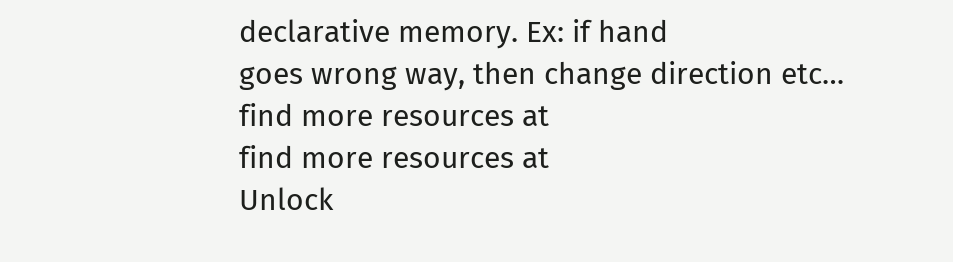declarative memory. Ex: if hand
goes wrong way, then change direction etc…
find more resources at
find more resources at
Unlock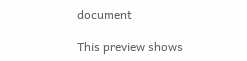document

This preview shows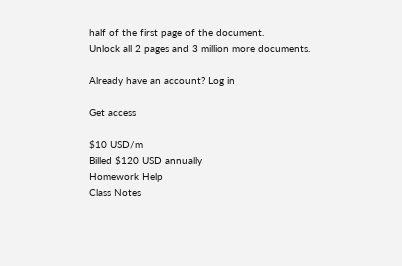half of the first page of the document.
Unlock all 2 pages and 3 million more documents.

Already have an account? Log in

Get access

$10 USD/m
Billed $120 USD annually
Homework Help
Class Notes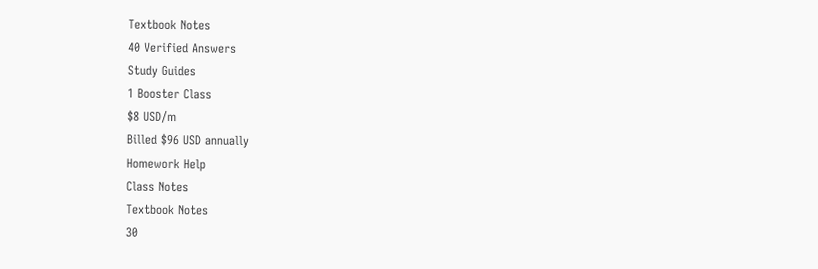Textbook Notes
40 Verified Answers
Study Guides
1 Booster Class
$8 USD/m
Billed $96 USD annually
Homework Help
Class Notes
Textbook Notes
30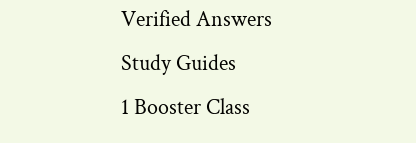Verified Answers
Study Guides
1 Booster Class